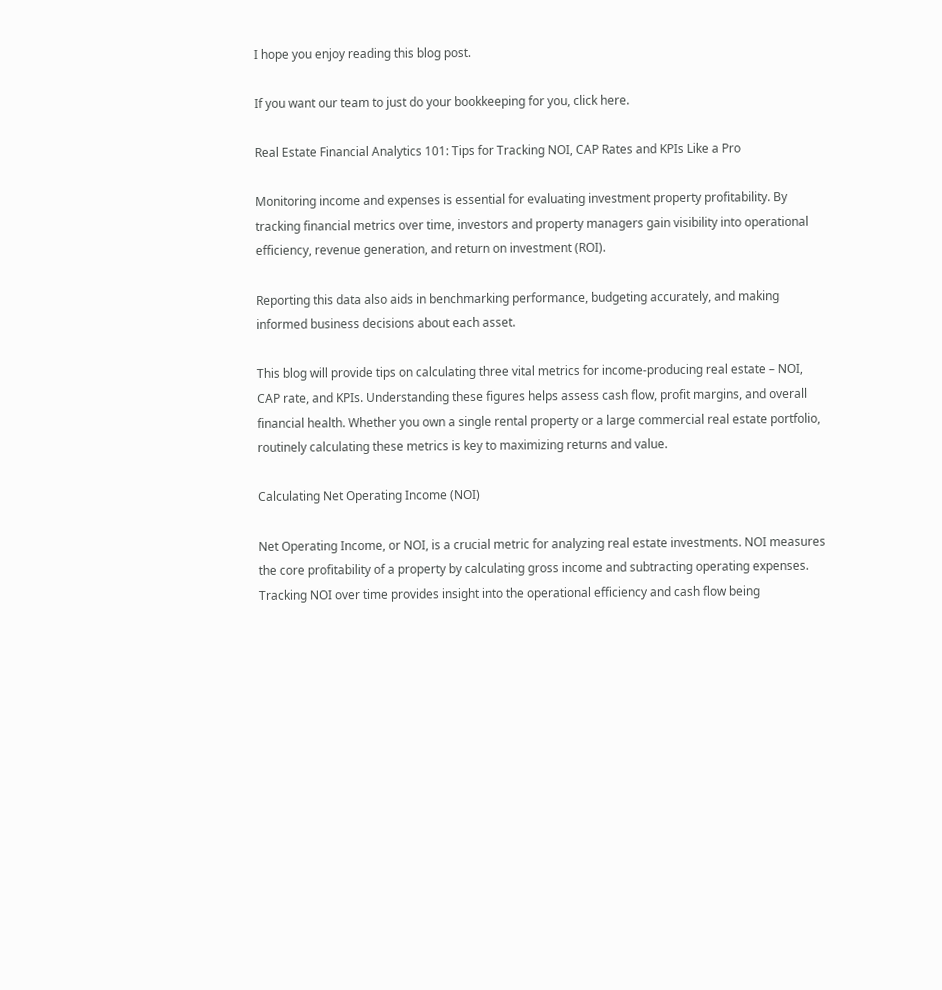I hope you enjoy reading this blog post.

If you want our team to just do your bookkeeping for you, click here.

Real Estate Financial Analytics 101: Tips for Tracking NOI, CAP Rates and KPIs Like a Pro

Monitoring income and expenses is essential for evaluating investment property profitability. By tracking financial metrics over time, investors and property managers gain visibility into operational efficiency, revenue generation, and return on investment (ROI).

Reporting this data also aids in benchmarking performance, budgeting accurately, and making informed business decisions about each asset.

This blog will provide tips on calculating three vital metrics for income-producing real estate – NOI, CAP rate, and KPIs. Understanding these figures helps assess cash flow, profit margins, and overall financial health. Whether you own a single rental property or a large commercial real estate portfolio, routinely calculating these metrics is key to maximizing returns and value.

Calculating Net Operating Income (NOI)

Net Operating Income, or NOI, is a crucial metric for analyzing real estate investments. NOI measures the core profitability of a property by calculating gross income and subtracting operating expenses. Tracking NOI over time provides insight into the operational efficiency and cash flow being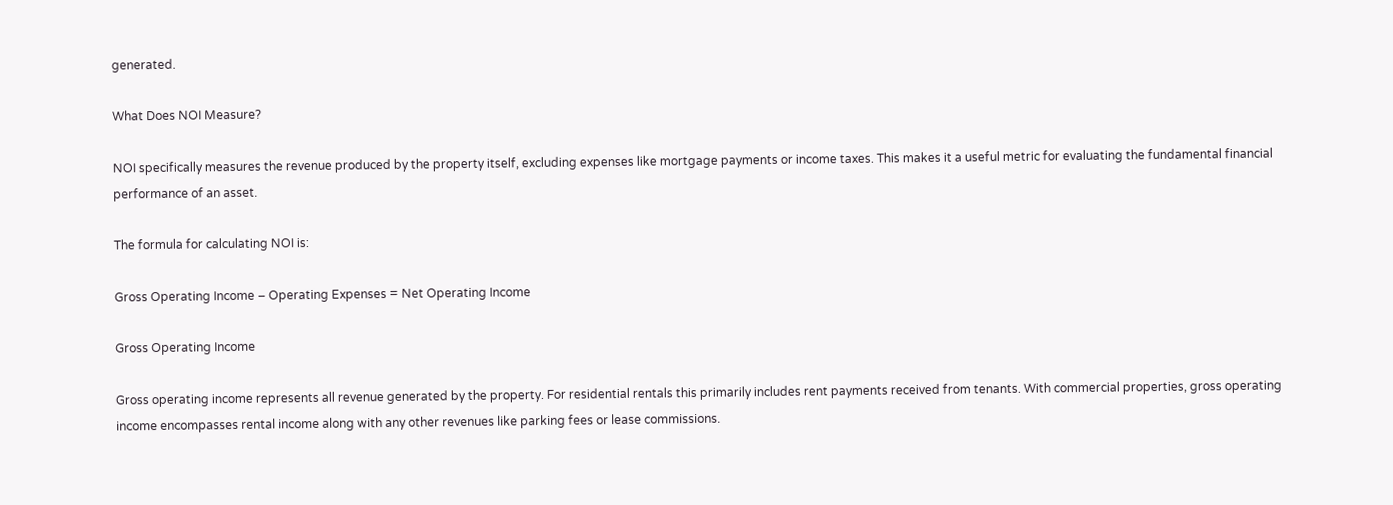generated.

What Does NOI Measure?

NOI specifically measures the revenue produced by the property itself, excluding expenses like mortgage payments or income taxes. This makes it a useful metric for evaluating the fundamental financial performance of an asset.

The formula for calculating NOI is:

Gross Operating Income – Operating Expenses = Net Operating Income

Gross Operating Income

Gross operating income represents all revenue generated by the property. For residential rentals this primarily includes rent payments received from tenants. With commercial properties, gross operating income encompasses rental income along with any other revenues like parking fees or lease commissions.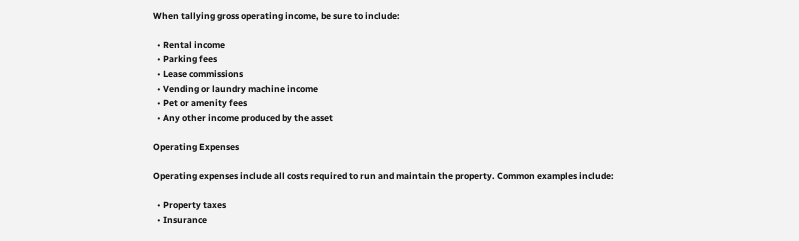When tallying gross operating income, be sure to include:

  • Rental income
  • Parking fees
  • Lease commissions
  • Vending or laundry machine income
  • Pet or amenity fees
  • Any other income produced by the asset

Operating Expenses

Operating expenses include all costs required to run and maintain the property. Common examples include:

  • Property taxes
  • Insurance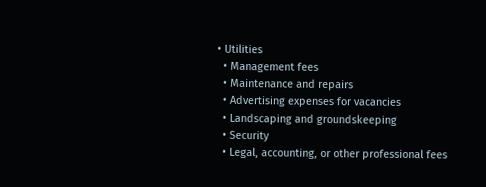• Utilities
  • Management fees
  • Maintenance and repairs
  • Advertising expenses for vacancies
  • Landscaping and groundskeeping
  • Security
  • Legal, accounting, or other professional fees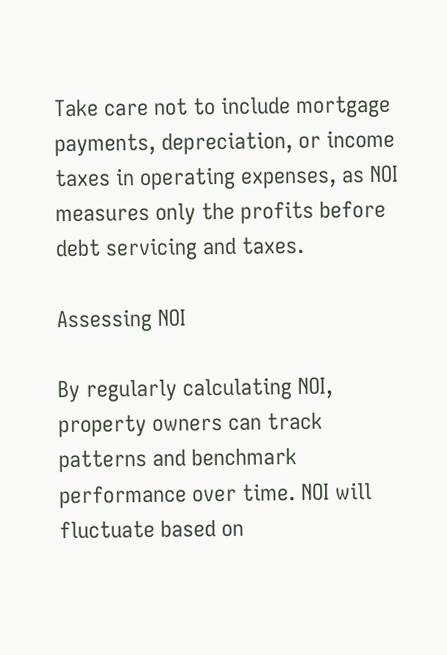Take care not to include mortgage payments, depreciation, or income taxes in operating expenses, as NOI measures only the profits before debt servicing and taxes.

Assessing NOI

By regularly calculating NOI, property owners can track patterns and benchmark performance over time. NOI will fluctuate based on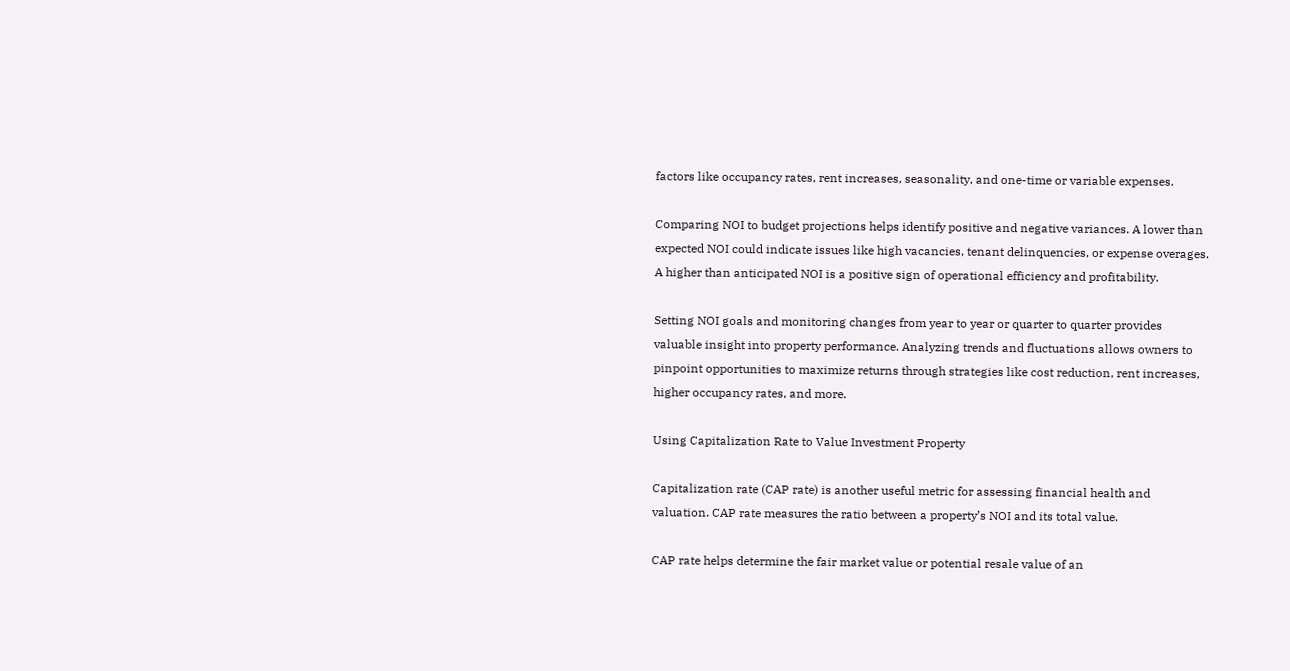factors like occupancy rates, rent increases, seasonality, and one-time or variable expenses.

Comparing NOI to budget projections helps identify positive and negative variances. A lower than expected NOI could indicate issues like high vacancies, tenant delinquencies, or expense overages. A higher than anticipated NOI is a positive sign of operational efficiency and profitability.

Setting NOI goals and monitoring changes from year to year or quarter to quarter provides valuable insight into property performance. Analyzing trends and fluctuations allows owners to pinpoint opportunities to maximize returns through strategies like cost reduction, rent increases, higher occupancy rates, and more.

Using Capitalization Rate to Value Investment Property

Capitalization rate (CAP rate) is another useful metric for assessing financial health and valuation. CAP rate measures the ratio between a property’s NOI and its total value.

CAP rate helps determine the fair market value or potential resale value of an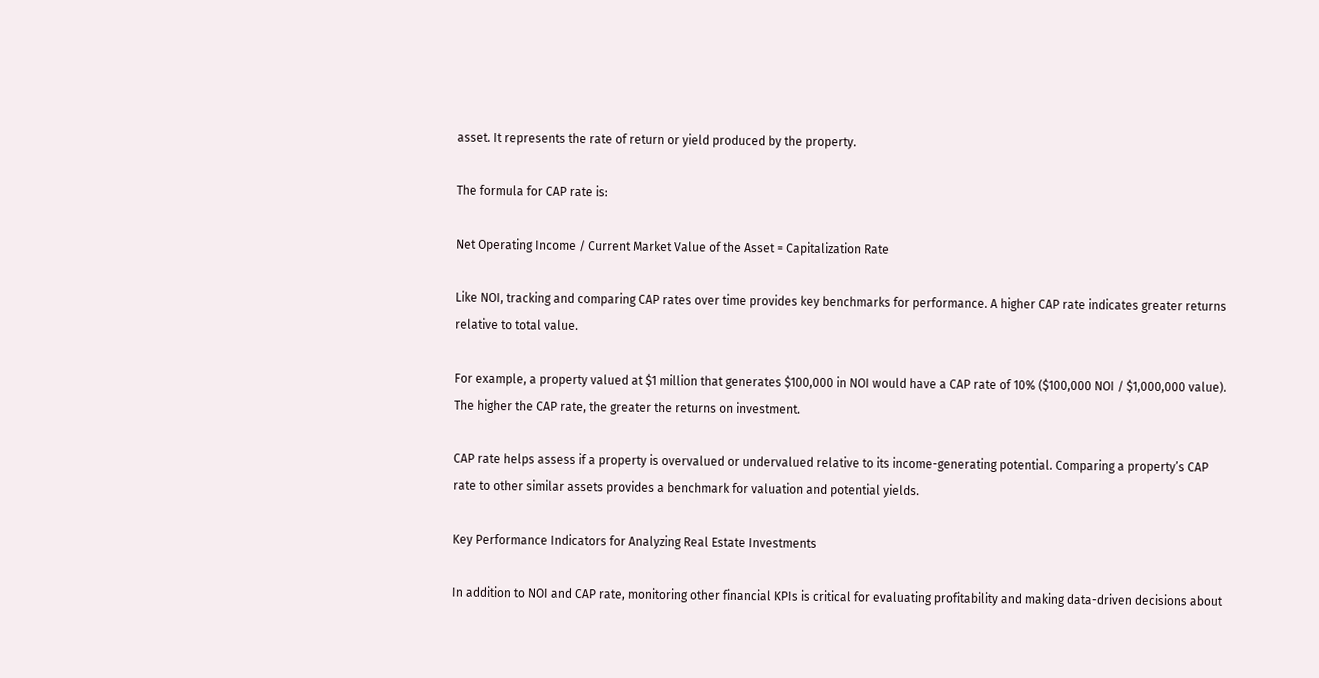asset. It represents the rate of return or yield produced by the property.

The formula for CAP rate is:

Net Operating Income / Current Market Value of the Asset = Capitalization Rate

Like NOI, tracking and comparing CAP rates over time provides key benchmarks for performance. A higher CAP rate indicates greater returns relative to total value.

For example, a property valued at $1 million that generates $100,000 in NOI would have a CAP rate of 10% ($100,000 NOI / $1,000,000 value). The higher the CAP rate, the greater the returns on investment.

CAP rate helps assess if a property is overvalued or undervalued relative to its income-generating potential. Comparing a property’s CAP rate to other similar assets provides a benchmark for valuation and potential yields.

Key Performance Indicators for Analyzing Real Estate Investments

In addition to NOI and CAP rate, monitoring other financial KPIs is critical for evaluating profitability and making data-driven decisions about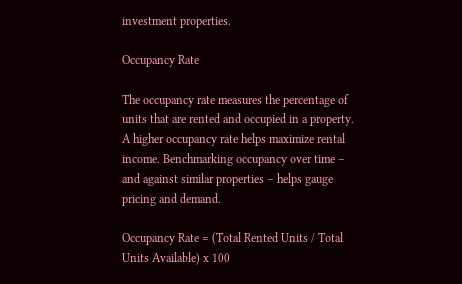investment properties.

Occupancy Rate

The occupancy rate measures the percentage of units that are rented and occupied in a property. A higher occupancy rate helps maximize rental income. Benchmarking occupancy over time – and against similar properties – helps gauge pricing and demand.

Occupancy Rate = (Total Rented Units / Total Units Available) x 100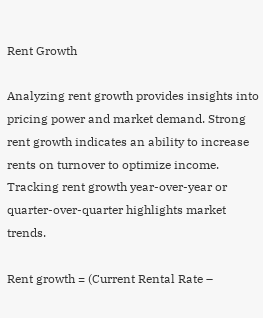Rent Growth

Analyzing rent growth provides insights into pricing power and market demand. Strong rent growth indicates an ability to increase rents on turnover to optimize income. Tracking rent growth year-over-year or quarter-over-quarter highlights market trends.

Rent growth = (Current Rental Rate –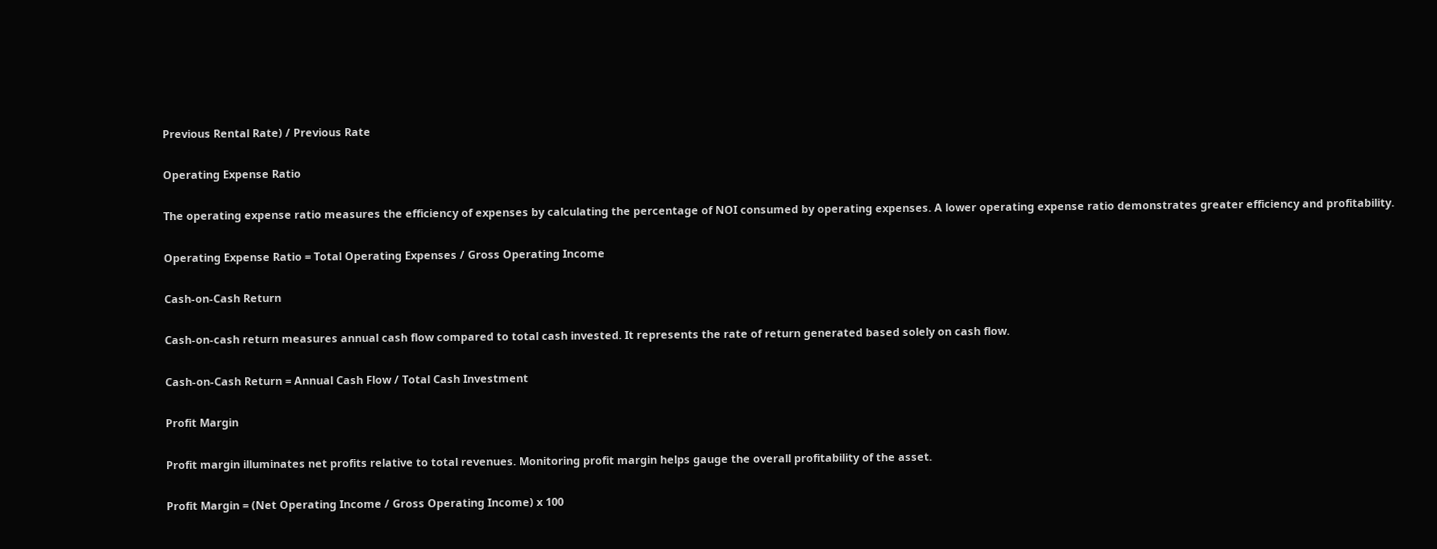Previous Rental Rate) / Previous Rate

Operating Expense Ratio

The operating expense ratio measures the efficiency of expenses by calculating the percentage of NOI consumed by operating expenses. A lower operating expense ratio demonstrates greater efficiency and profitability.

Operating Expense Ratio = Total Operating Expenses / Gross Operating Income

Cash-on-Cash Return

Cash-on-cash return measures annual cash flow compared to total cash invested. It represents the rate of return generated based solely on cash flow.

Cash-on-Cash Return = Annual Cash Flow / Total Cash Investment

Profit Margin

Profit margin illuminates net profits relative to total revenues. Monitoring profit margin helps gauge the overall profitability of the asset.

Profit Margin = (Net Operating Income / Gross Operating Income) x 100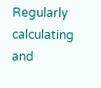Regularly calculating and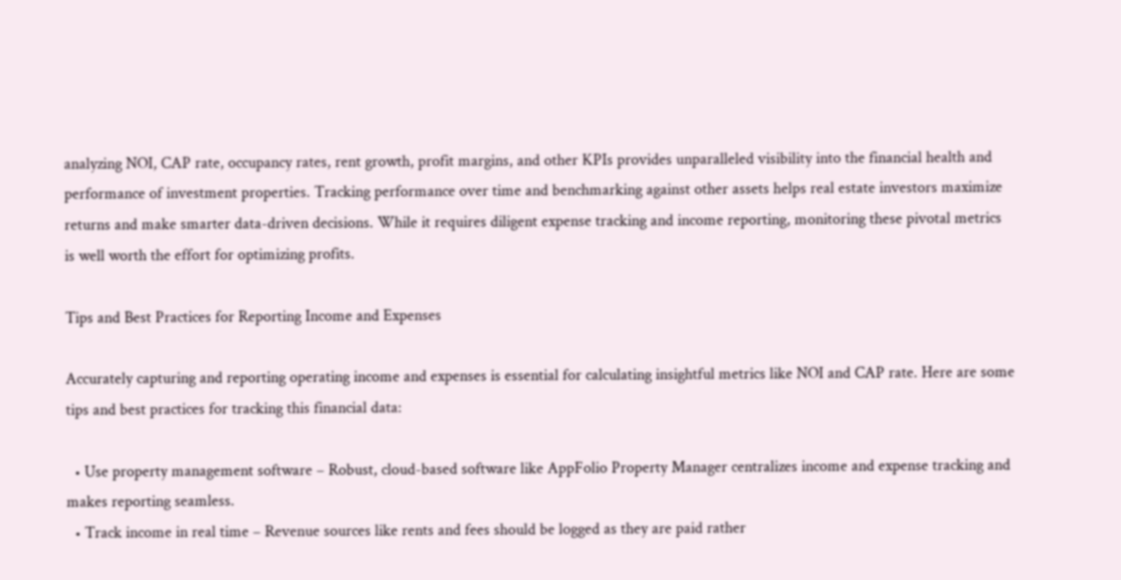analyzing NOI, CAP rate, occupancy rates, rent growth, profit margins, and other KPIs provides unparalleled visibility into the financial health and performance of investment properties. Tracking performance over time and benchmarking against other assets helps real estate investors maximize returns and make smarter data-driven decisions. While it requires diligent expense tracking and income reporting, monitoring these pivotal metrics is well worth the effort for optimizing profits.

Tips and Best Practices for Reporting Income and Expenses

Accurately capturing and reporting operating income and expenses is essential for calculating insightful metrics like NOI and CAP rate. Here are some tips and best practices for tracking this financial data:

  • Use property management software – Robust, cloud-based software like AppFolio Property Manager centralizes income and expense tracking and makes reporting seamless.
  • Track income in real time – Revenue sources like rents and fees should be logged as they are paid rather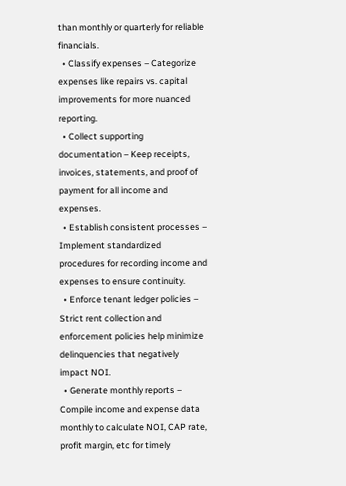than monthly or quarterly for reliable financials.
  • Classify expenses – Categorize expenses like repairs vs. capital improvements for more nuanced reporting.
  • Collect supporting documentation – Keep receipts, invoices, statements, and proof of payment for all income and expenses.
  • Establish consistent processes – Implement standardized procedures for recording income and expenses to ensure continuity.
  • Enforce tenant ledger policies – Strict rent collection and enforcement policies help minimize delinquencies that negatively impact NOI.
  • Generate monthly reports – Compile income and expense data monthly to calculate NOI, CAP rate, profit margin, etc for timely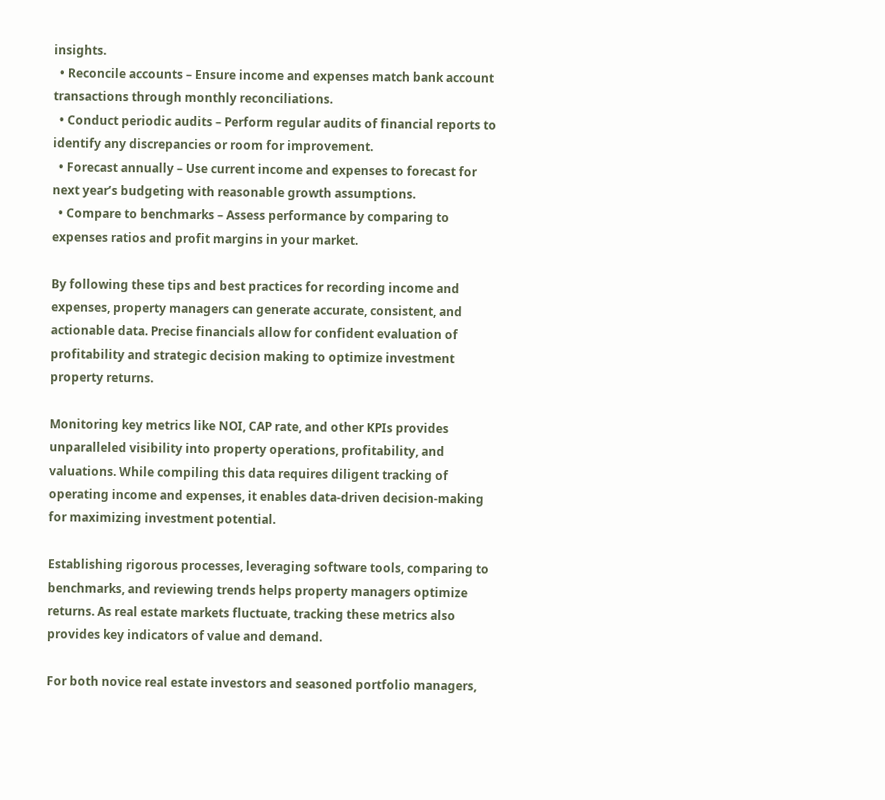insights.
  • Reconcile accounts – Ensure income and expenses match bank account transactions through monthly reconciliations.
  • Conduct periodic audits – Perform regular audits of financial reports to identify any discrepancies or room for improvement.
  • Forecast annually – Use current income and expenses to forecast for next year’s budgeting with reasonable growth assumptions.
  • Compare to benchmarks – Assess performance by comparing to expenses ratios and profit margins in your market.

By following these tips and best practices for recording income and expenses, property managers can generate accurate, consistent, and actionable data. Precise financials allow for confident evaluation of profitability and strategic decision making to optimize investment property returns.

Monitoring key metrics like NOI, CAP rate, and other KPIs provides unparalleled visibility into property operations, profitability, and valuations. While compiling this data requires diligent tracking of operating income and expenses, it enables data-driven decision-making for maximizing investment potential.

Establishing rigorous processes, leveraging software tools, comparing to benchmarks, and reviewing trends helps property managers optimize returns. As real estate markets fluctuate, tracking these metrics also provides key indicators of value and demand.

For both novice real estate investors and seasoned portfolio managers,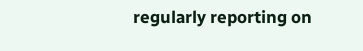regularly reporting on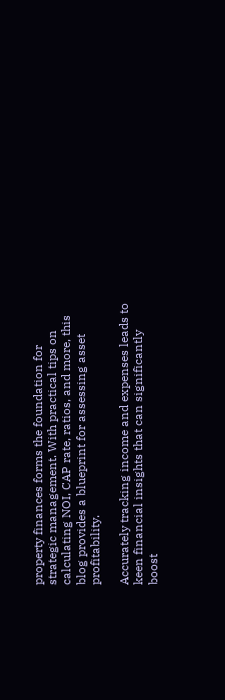property finances forms the foundation for strategic management. With practical tips on calculating NOI, CAP rate, ratios, and more, this blog provides a blueprint for assessing asset profitability.

Accurately tracking income and expenses leads to keen financial insights that can significantly boost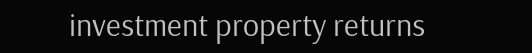investment property returns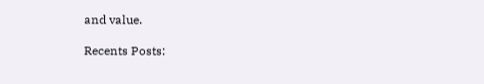and value.

Recents Posts: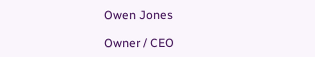Owen Jones

Owner / CEO